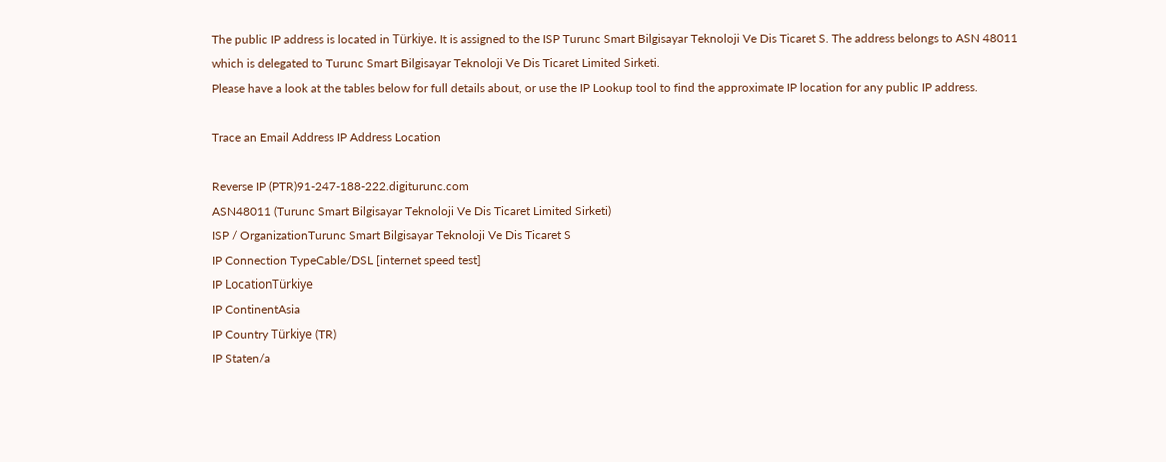The public IP address is located in Türkiye. It is assigned to the ISP Turunc Smart Bilgisayar Teknoloji Ve Dis Ticaret S. The address belongs to ASN 48011 which is delegated to Turunc Smart Bilgisayar Teknoloji Ve Dis Ticaret Limited Sirketi.
Please have a look at the tables below for full details about, or use the IP Lookup tool to find the approximate IP location for any public IP address.

Trace an Email Address IP Address Location

Reverse IP (PTR)91-247-188-222.digiturunc.com
ASN48011 (Turunc Smart Bilgisayar Teknoloji Ve Dis Ticaret Limited Sirketi)
ISP / OrganizationTurunc Smart Bilgisayar Teknoloji Ve Dis Ticaret S
IP Connection TypeCable/DSL [internet speed test]
IP LocationTürkiye
IP ContinentAsia
IP Country Türkiye (TR)
IP Staten/a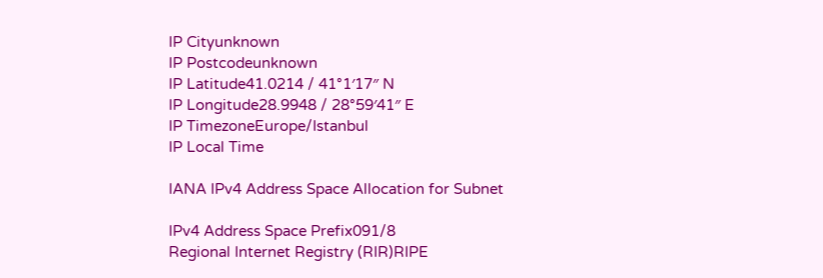IP Cityunknown
IP Postcodeunknown
IP Latitude41.0214 / 41°1′17″ N
IP Longitude28.9948 / 28°59′41″ E
IP TimezoneEurope/Istanbul
IP Local Time

IANA IPv4 Address Space Allocation for Subnet

IPv4 Address Space Prefix091/8
Regional Internet Registry (RIR)RIPE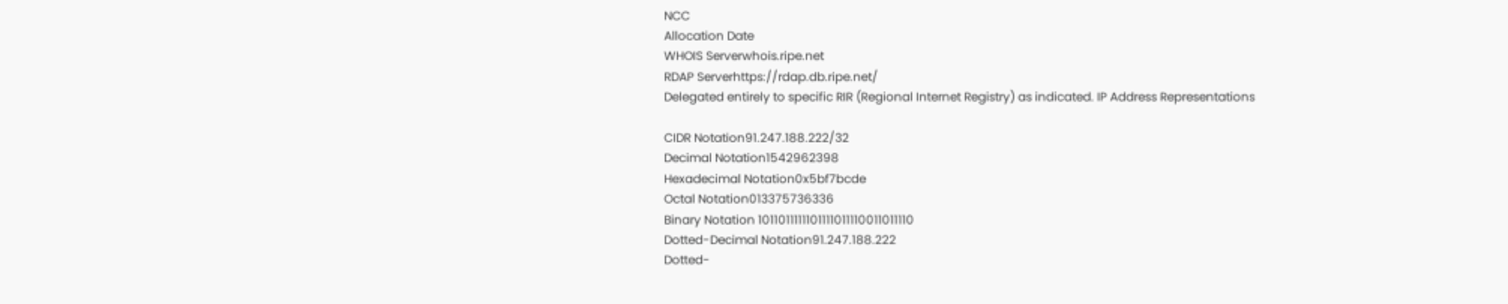NCC
Allocation Date
WHOIS Serverwhois.ripe.net
RDAP Serverhttps://rdap.db.ripe.net/
Delegated entirely to specific RIR (Regional Internet Registry) as indicated. IP Address Representations

CIDR Notation91.247.188.222/32
Decimal Notation1542962398
Hexadecimal Notation0x5bf7bcde
Octal Notation013375736336
Binary Notation 1011011111101111011110011011110
Dotted-Decimal Notation91.247.188.222
Dotted-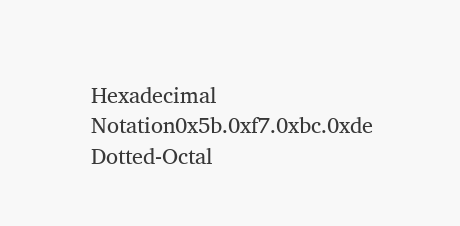Hexadecimal Notation0x5b.0xf7.0xbc.0xde
Dotted-Octal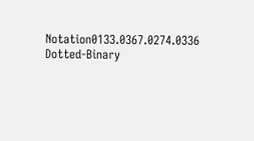Notation0133.0367.0274.0336
Dotted-Binary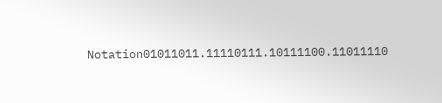Notation01011011.11110111.10111100.11011110